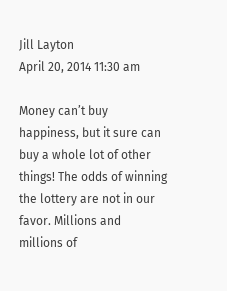Jill Layton
April 20, 2014 11:30 am

Money can’t buy happiness, but it sure can buy a whole lot of other things! The odds of winning the lottery are not in our favor. Millions and millions of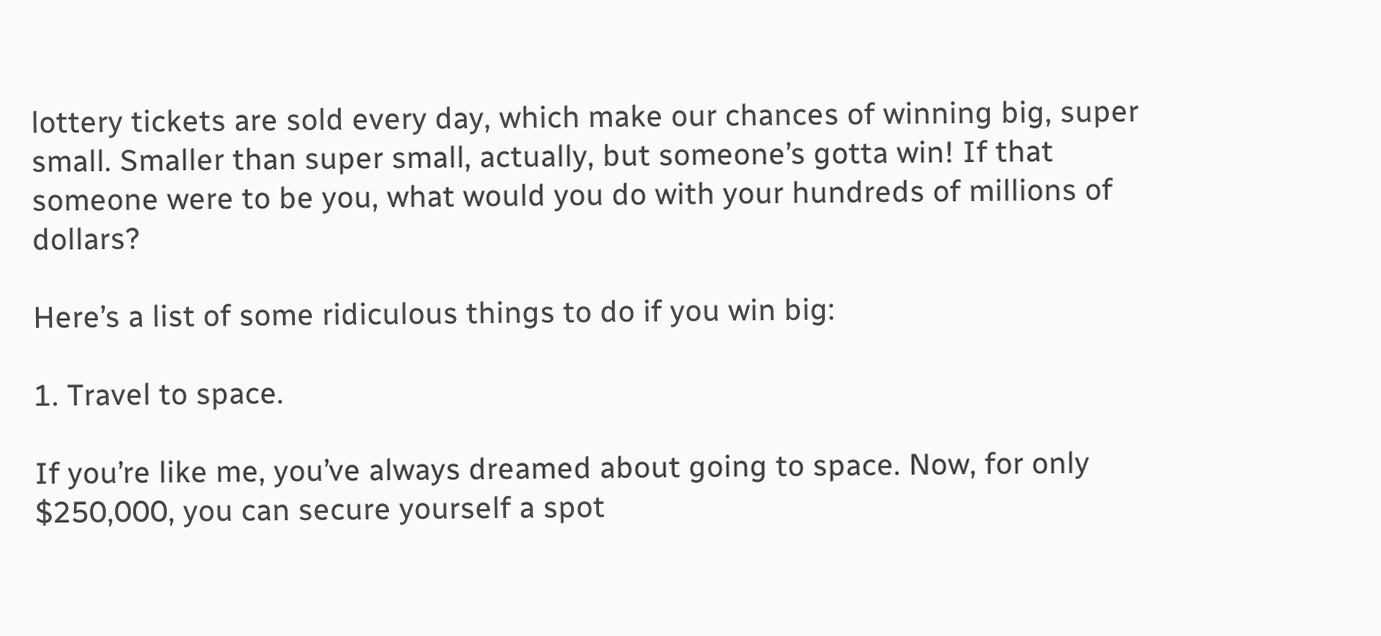lottery tickets are sold every day, which make our chances of winning big, super small. Smaller than super small, actually, but someone’s gotta win! If that someone were to be you, what would you do with your hundreds of millions of dollars?

Here’s a list of some ridiculous things to do if you win big:

1. Travel to space.

If you’re like me, you’ve always dreamed about going to space. Now, for only $250,000, you can secure yourself a spot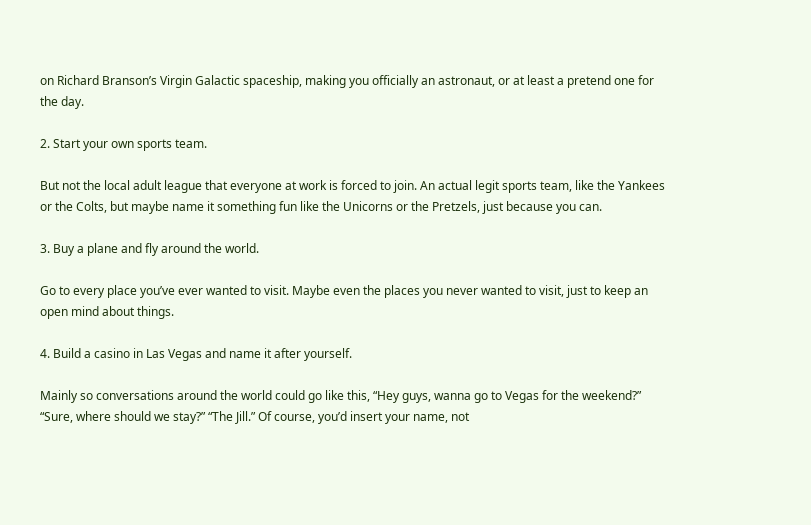on Richard Branson’s Virgin Galactic spaceship, making you officially an astronaut, or at least a pretend one for the day.

2. Start your own sports team.

But not the local adult league that everyone at work is forced to join. An actual legit sports team, like the Yankees or the Colts, but maybe name it something fun like the Unicorns or the Pretzels, just because you can.

3. Buy a plane and fly around the world.

Go to every place you’ve ever wanted to visit. Maybe even the places you never wanted to visit, just to keep an open mind about things.

4. Build a casino in Las Vegas and name it after yourself.

Mainly so conversations around the world could go like this, “Hey guys, wanna go to Vegas for the weekend?” “Sure, where should we stay?” “The Jill.” Of course, you’d insert your name, not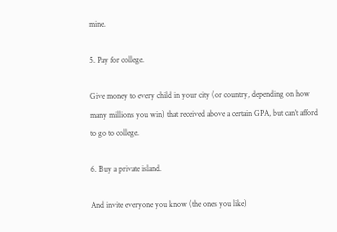mine.

5. Pay for college.

Give money to every child in your city (or country, depending on how many millions you win) that received above a certain GPA, but can’t afford to go to college.

6. Buy a private island.

And invite everyone you know (the ones you like)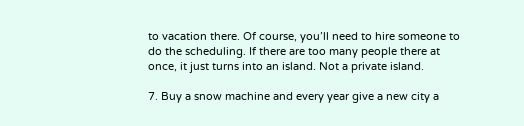to vacation there. Of course, you’ll need to hire someone to do the scheduling. If there are too many people there at once, it just turns into an island. Not a private island.

7. Buy a snow machine and every year give a new city a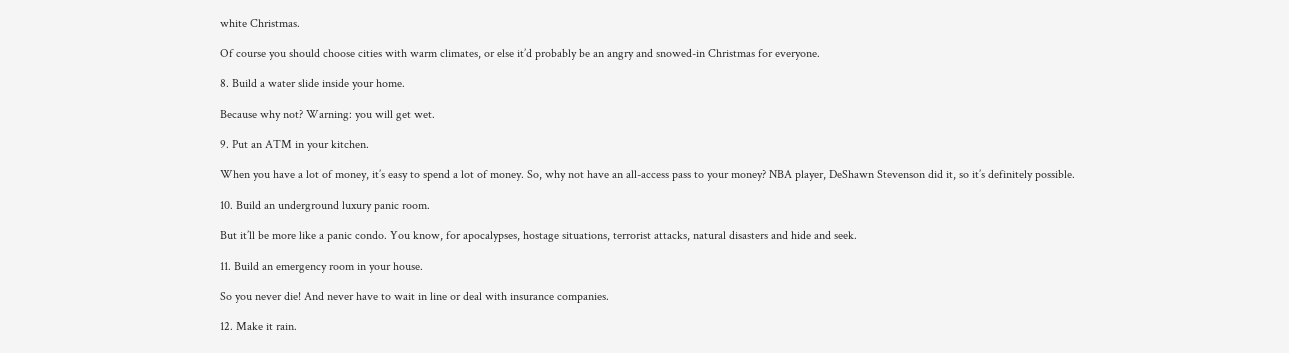white Christmas.

Of course you should choose cities with warm climates, or else it’d probably be an angry and snowed-in Christmas for everyone.

8. Build a water slide inside your home.

Because why not? Warning: you will get wet.

9. Put an ATM in your kitchen.

When you have a lot of money, it’s easy to spend a lot of money. So, why not have an all-access pass to your money? NBA player, DeShawn Stevenson did it, so it’s definitely possible.

10. Build an underground luxury panic room.

But it’ll be more like a panic condo. You know, for apocalypses, hostage situations, terrorist attacks, natural disasters and hide and seek.

11. Build an emergency room in your house.

So you never die! And never have to wait in line or deal with insurance companies.

12. Make it rain.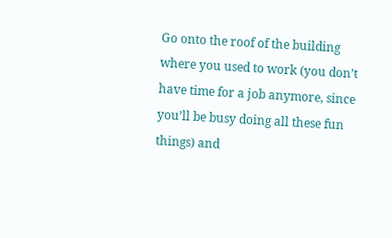Go onto the roof of the building where you used to work (you don’t have time for a job anymore, since you’ll be busy doing all these fun things) and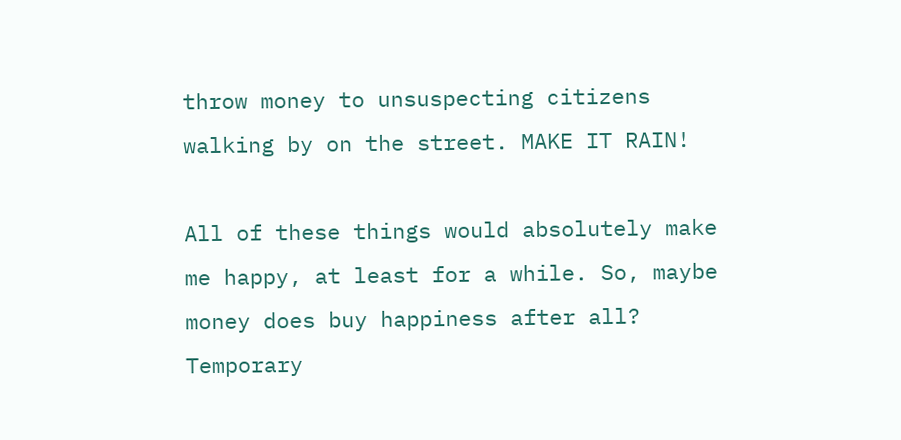throw money to unsuspecting citizens walking by on the street. MAKE IT RAIN!

All of these things would absolutely make me happy, at least for a while. So, maybe money does buy happiness after all? Temporary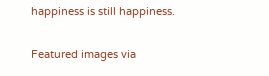happiness is still happiness.

Featured images via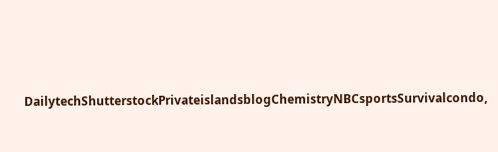DailytechShutterstockPrivateislandsblogChemistryNBCsportsSurvivalcondo,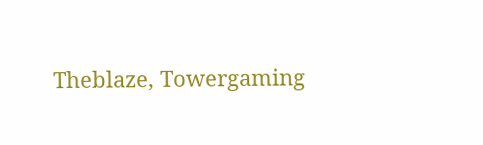Theblaze, Towergaming